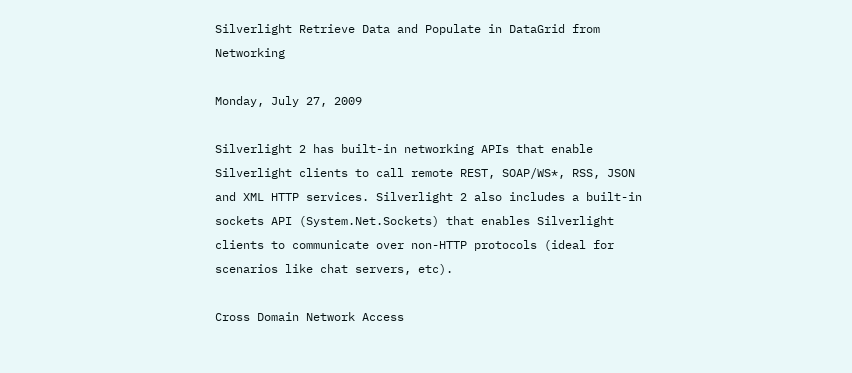Silverlight Retrieve Data and Populate in DataGrid from Networking

Monday, July 27, 2009

Silverlight 2 has built-in networking APIs that enable Silverlight clients to call remote REST, SOAP/WS*, RSS, JSON and XML HTTP services. Silverlight 2 also includes a built-in sockets API (System.Net.Sockets) that enables Silverlight clients to communicate over non-HTTP protocols (ideal for scenarios like chat servers, etc).

Cross Domain Network Access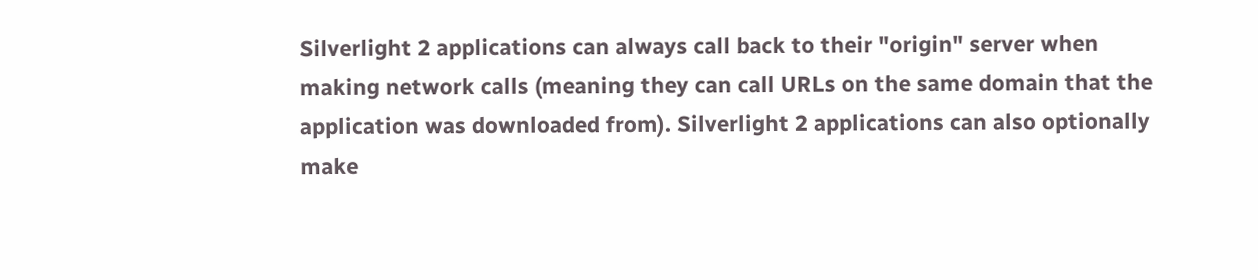Silverlight 2 applications can always call back to their "origin" server when making network calls (meaning they can call URLs on the same domain that the application was downloaded from). Silverlight 2 applications can also optionally make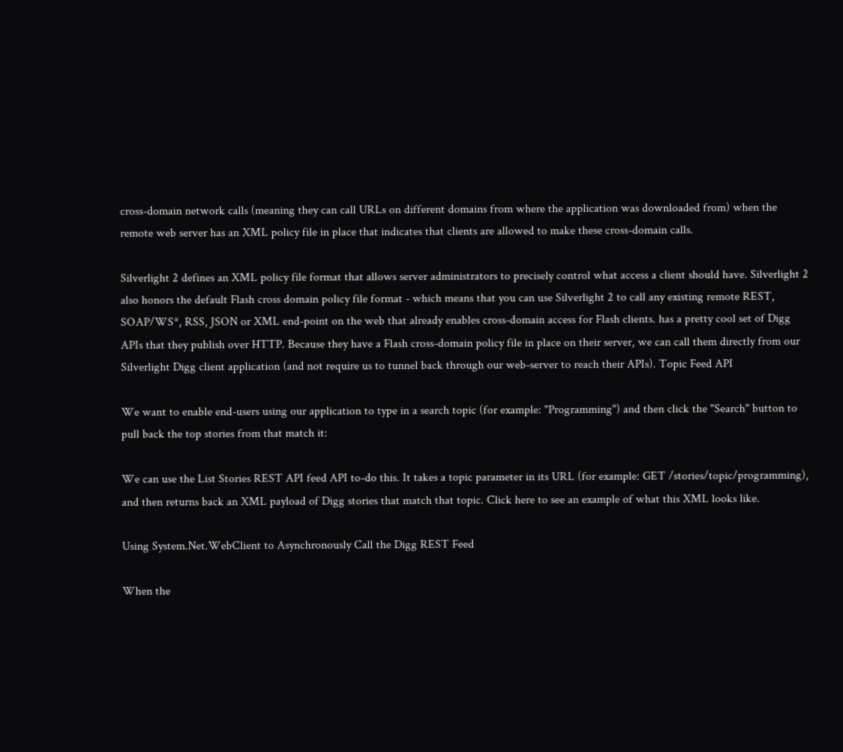cross-domain network calls (meaning they can call URLs on different domains from where the application was downloaded from) when the remote web server has an XML policy file in place that indicates that clients are allowed to make these cross-domain calls.

Silverlight 2 defines an XML policy file format that allows server administrators to precisely control what access a client should have. Silverlight 2 also honors the default Flash cross domain policy file format - which means that you can use Silverlight 2 to call any existing remote REST, SOAP/WS*, RSS, JSON or XML end-point on the web that already enables cross-domain access for Flash clients. has a pretty cool set of Digg APIs that they publish over HTTP. Because they have a Flash cross-domain policy file in place on their server, we can call them directly from our Silverlight Digg client application (and not require us to tunnel back through our web-server to reach their APIs). Topic Feed API

We want to enable end-users using our application to type in a search topic (for example: "Programming") and then click the "Search" button to pull back the top stories from that match it:

We can use the List Stories REST API feed API to-do this. It takes a topic parameter in its URL (for example: GET /stories/topic/programming), and then returns back an XML payload of Digg stories that match that topic. Click here to see an example of what this XML looks like.

Using System.Net.WebClient to Asynchronously Call the Digg REST Feed

When the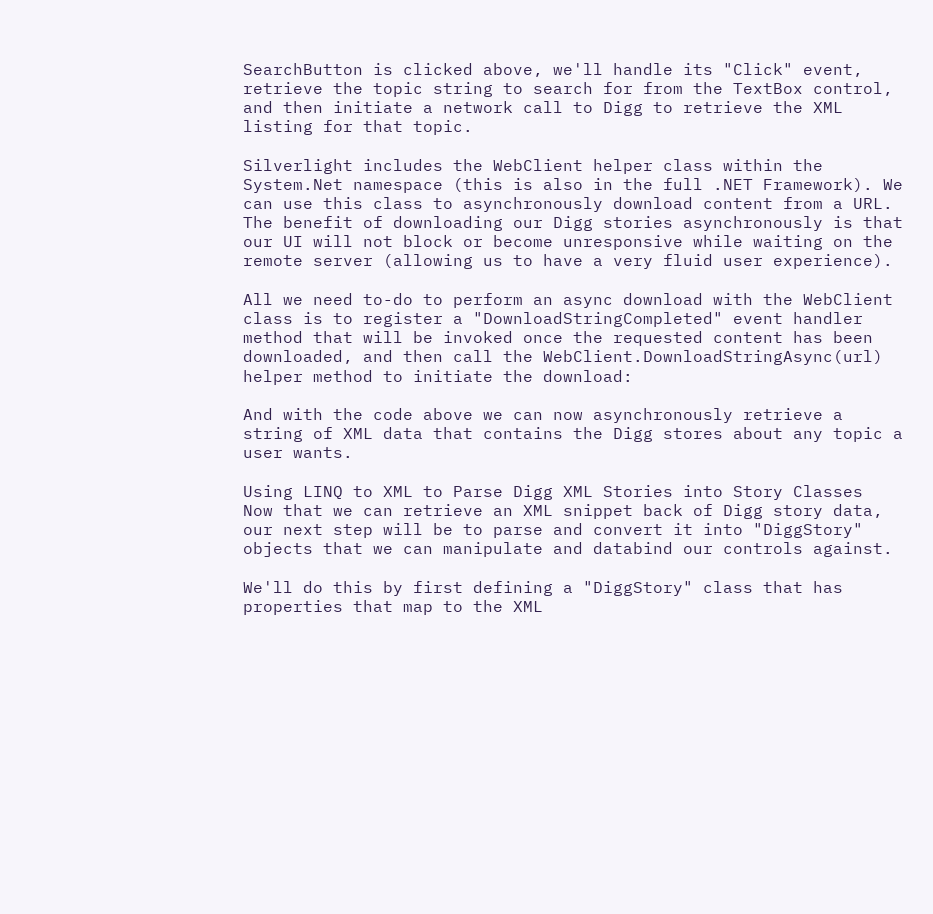SearchButton is clicked above, we'll handle its "Click" event, retrieve the topic string to search for from the TextBox control, and then initiate a network call to Digg to retrieve the XML listing for that topic.

Silverlight includes the WebClient helper class within the System.Net namespace (this is also in the full .NET Framework). We can use this class to asynchronously download content from a URL. The benefit of downloading our Digg stories asynchronously is that our UI will not block or become unresponsive while waiting on the remote server (allowing us to have a very fluid user experience).

All we need to-do to perform an async download with the WebClient class is to register a "DownloadStringCompleted" event handler method that will be invoked once the requested content has been downloaded, and then call the WebClient.DownloadStringAsync(url) helper method to initiate the download:

And with the code above we can now asynchronously retrieve a string of XML data that contains the Digg stores about any topic a user wants.

Using LINQ to XML to Parse Digg XML Stories into Story Classes
Now that we can retrieve an XML snippet back of Digg story data, our next step will be to parse and convert it into "DiggStory" objects that we can manipulate and databind our controls against.

We'll do this by first defining a "DiggStory" class that has properties that map to the XML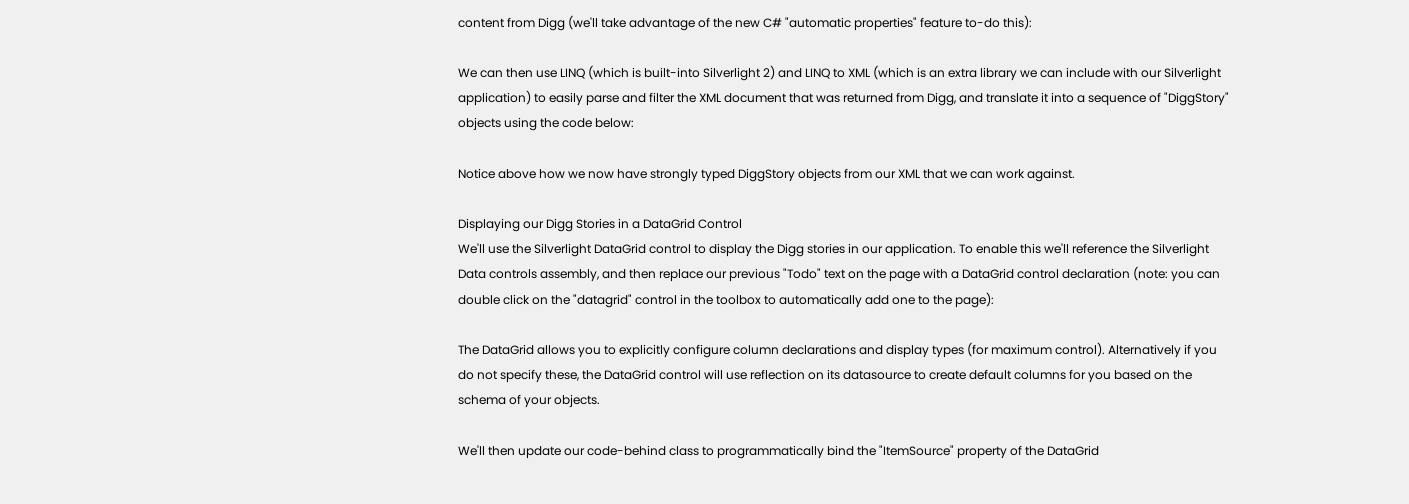content from Digg (we'll take advantage of the new C# "automatic properties" feature to-do this):

We can then use LINQ (which is built-into Silverlight 2) and LINQ to XML (which is an extra library we can include with our Silverlight application) to easily parse and filter the XML document that was returned from Digg, and translate it into a sequence of "DiggStory" objects using the code below:

Notice above how we now have strongly typed DiggStory objects from our XML that we can work against.

Displaying our Digg Stories in a DataGrid Control
We'll use the Silverlight DataGrid control to display the Digg stories in our application. To enable this we'll reference the Silverlight Data controls assembly, and then replace our previous "Todo" text on the page with a DataGrid control declaration (note: you can double click on the "datagrid" control in the toolbox to automatically add one to the page):

The DataGrid allows you to explicitly configure column declarations and display types (for maximum control). Alternatively if you do not specify these, the DataGrid control will use reflection on its datasource to create default columns for you based on the schema of your objects.

We'll then update our code-behind class to programmatically bind the "ItemSource" property of the DataGrid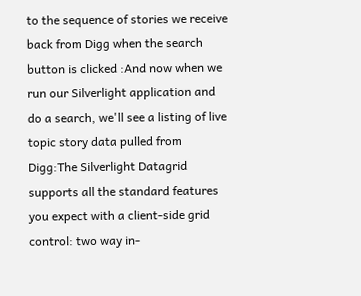to the sequence of stories we receive back from Digg when the search button is clicked :And now when we run our Silverlight application and do a search, we'll see a listing of live topic story data pulled from Digg:The Silverlight Datagrid supports all the standard features you expect with a client-side grid control: two way in-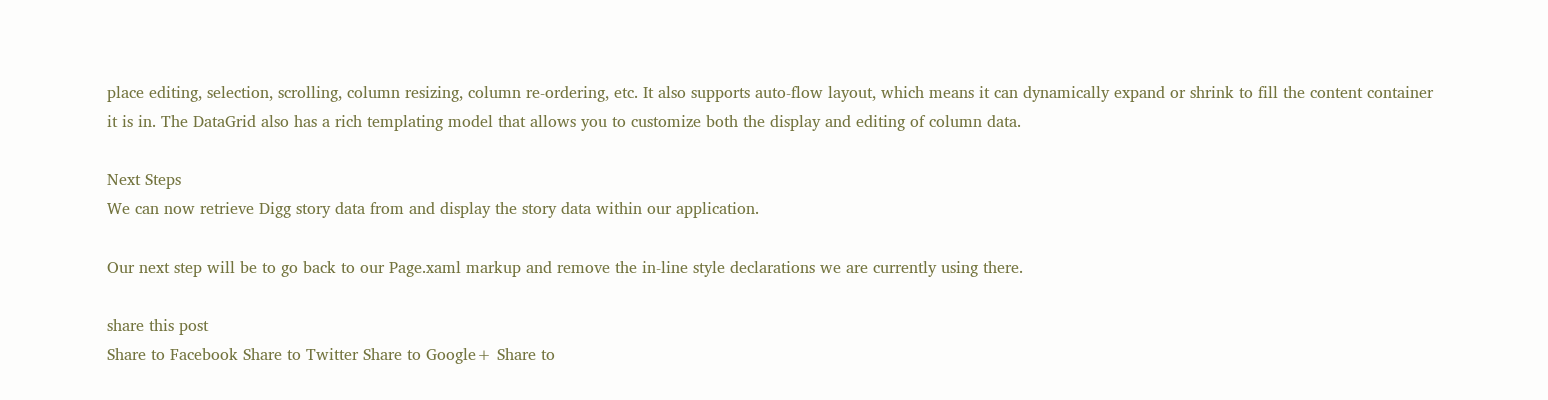place editing, selection, scrolling, column resizing, column re-ordering, etc. It also supports auto-flow layout, which means it can dynamically expand or shrink to fill the content container it is in. The DataGrid also has a rich templating model that allows you to customize both the display and editing of column data.

Next Steps
We can now retrieve Digg story data from and display the story data within our application.

Our next step will be to go back to our Page.xaml markup and remove the in-line style declarations we are currently using there.

share this post
Share to Facebook Share to Twitter Share to Google+ Share to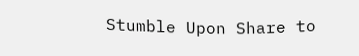Stumble Upon Share to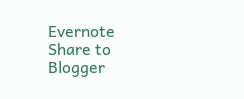Evernote Share to Blogger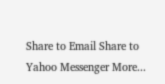Share to Email Share to Yahoo Messenger More...